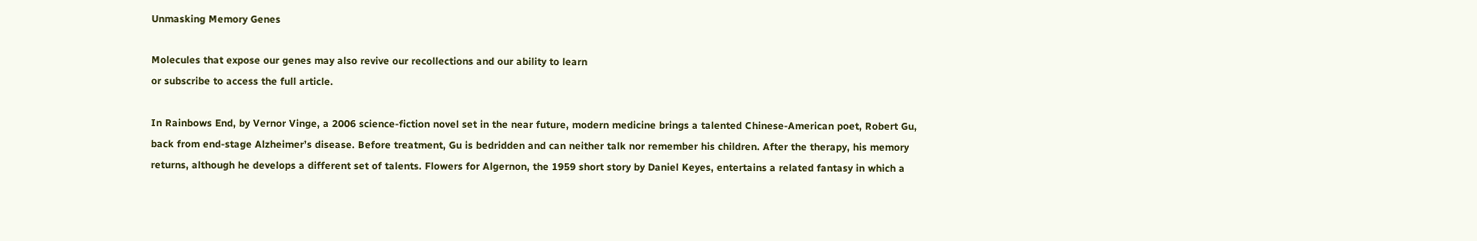Unmasking Memory Genes

Molecules that expose our genes may also revive our recollections and our ability to learn
or subscribe to access the full article.

In Rainbows End, by Vernor Vinge, a 2006 science-fiction novel set in the near future, modern medicine brings a talented Chinese-American poet, Robert Gu, back from end-stage Alzheimer’s disease. Before treatment, Gu is bedridden and can neither talk nor remember his children. After the therapy, his memory returns, although he develops a different set of talents. Flowers for Algernon, the 1959 short story by Daniel Keyes, entertains a related fantasy in which a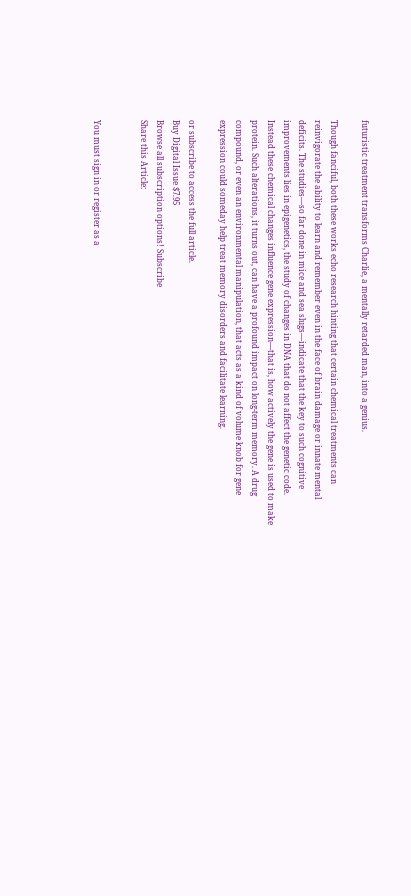futuristic treatment transforms Charlie, a mentally retarded man, into a genius.

Though fanciful, both these works echo research hinting that certain chemical treatments can reinvigorate the ability to learn and remember even in the face of brain damage or innate mental deficits. The studies—so far done in mice and sea slugs—indicate that the key to such cognitive improvements lies in epigenetics, the study of changes in DNA that do not affect the genetic code. Instead these chemical changes influence gene expression—that is, how actively the gene is used to make protein. Such alterations, it turns out, can have a profound impact on long-term memory. A drug compound, or even an environmental manipulation, that acts as a kind of volume knob for gene expression could someday help treat memory disorders and facilitate learning.

or subscribe to access the full article.
Buy Digital Issue $7.95
Browse all subscription options! Subscribe
Share this Article:


You must sign in or register as a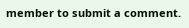member to submit a comment.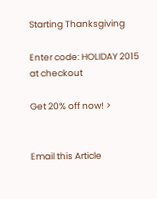Starting Thanksgiving

Enter code: HOLIDAY 2015
at checkout

Get 20% off now! >


Email this Article